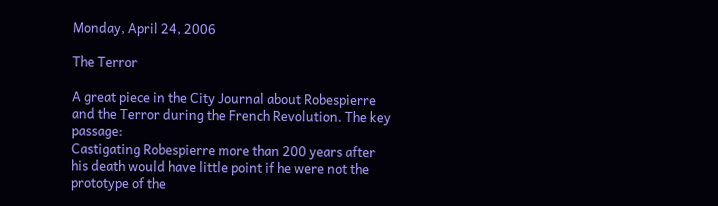Monday, April 24, 2006

The Terror

A great piece in the City Journal about Robespierre and the Terror during the French Revolution. The key passage:
Castigating Robespierre more than 200 years after his death would have little point if he were not the prototype of the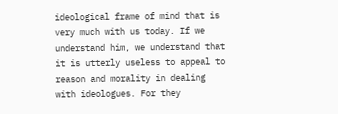ideological frame of mind that is very much with us today. If we understand him, we understand that it is utterly useless to appeal to reason and morality in dealing with ideologues. For they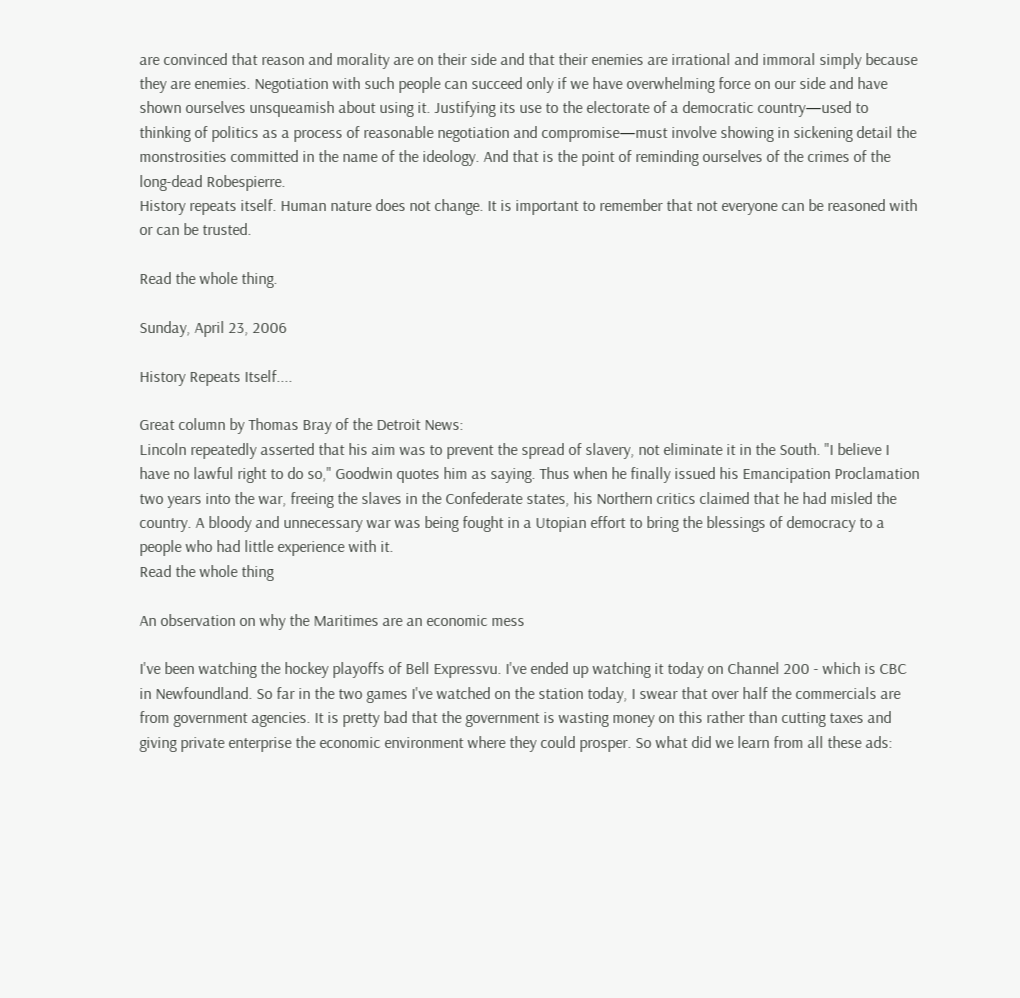are convinced that reason and morality are on their side and that their enemies are irrational and immoral simply because they are enemies. Negotiation with such people can succeed only if we have overwhelming force on our side and have shown ourselves unsqueamish about using it. Justifying its use to the electorate of a democratic country—used to thinking of politics as a process of reasonable negotiation and compromise—must involve showing in sickening detail the monstrosities committed in the name of the ideology. And that is the point of reminding ourselves of the crimes of the long-dead Robespierre.
History repeats itself. Human nature does not change. It is important to remember that not everyone can be reasoned with or can be trusted.

Read the whole thing.

Sunday, April 23, 2006

History Repeats Itself....

Great column by Thomas Bray of the Detroit News:
Lincoln repeatedly asserted that his aim was to prevent the spread of slavery, not eliminate it in the South. "I believe I have no lawful right to do so," Goodwin quotes him as saying. Thus when he finally issued his Emancipation Proclamation two years into the war, freeing the slaves in the Confederate states, his Northern critics claimed that he had misled the country. A bloody and unnecessary war was being fought in a Utopian effort to bring the blessings of democracy to a people who had little experience with it.
Read the whole thing

An observation on why the Maritimes are an economic mess

I've been watching the hockey playoffs of Bell Expressvu. I've ended up watching it today on Channel 200 - which is CBC in Newfoundland. So far in the two games I've watched on the station today, I swear that over half the commercials are from government agencies. It is pretty bad that the government is wasting money on this rather than cutting taxes and giving private enterprise the economic environment where they could prosper. So what did we learn from all these ads: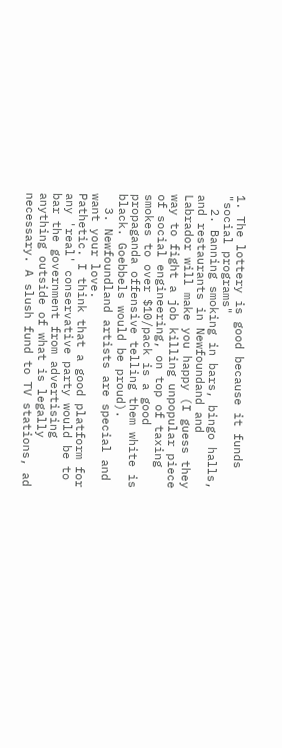1. The lottery is good because it funds "social programs"
  2. Banning smoking in bars, bingo halls, and restaurants in Newfoundand and Labrador will make you happy (I guess they way to fight a job killing unpopular piece of social engineering, on top of taxing smokes to over $10/pack is a good propaganda offensive telling them white is black. Goebbels would be proud).
  3. Newfoundland artists are special and want your love.
Pathetic. I think that a good platform for any 'real' conservative party would be to bar the government from advertising anything outside of what is legally necessary. A slush fund to TV stations, ad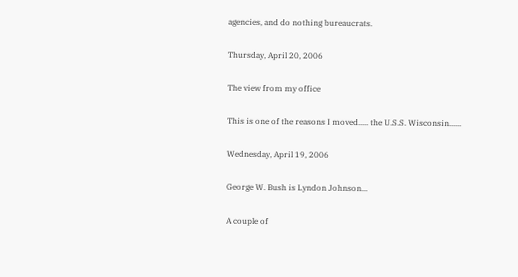agencies, and do nothing bureaucrats.

Thursday, April 20, 2006

The view from my office

This is one of the reasons I moved..... the U.S.S. Wisconsin......

Wednesday, April 19, 2006

George W. Bush is Lyndon Johnson...

A couple of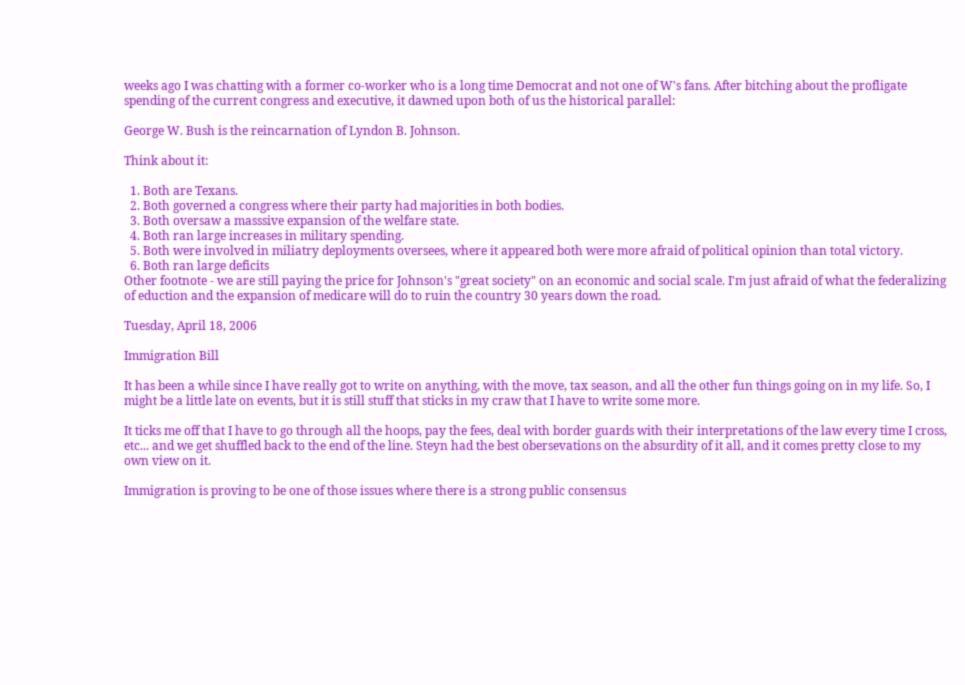weeks ago I was chatting with a former co-worker who is a long time Democrat and not one of W's fans. After bitching about the profligate spending of the current congress and executive, it dawned upon both of us the historical parallel:

George W. Bush is the reincarnation of Lyndon B. Johnson.

Think about it:

  1. Both are Texans.
  2. Both governed a congress where their party had majorities in both bodies.
  3. Both oversaw a masssive expansion of the welfare state.
  4. Both ran large increases in military spending.
  5. Both were involved in miliatry deployments oversees, where it appeared both were more afraid of political opinion than total victory.
  6. Both ran large deficits
Other footnote - we are still paying the price for Johnson's "great society" on an economic and social scale. I'm just afraid of what the federalizing of eduction and the expansion of medicare will do to ruin the country 30 years down the road.

Tuesday, April 18, 2006

Immigration Bill

It has been a while since I have really got to write on anything, with the move, tax season, and all the other fun things going on in my life. So, I might be a little late on events, but it is still stuff that sticks in my craw that I have to write some more.

It ticks me off that I have to go through all the hoops, pay the fees, deal with border guards with their interpretations of the law every time I cross, etc... and we get shuffled back to the end of the line. Steyn had the best obersevations on the absurdity of it all, and it comes pretty close to my own view on it.

Immigration is proving to be one of those issues where there is a strong public consensus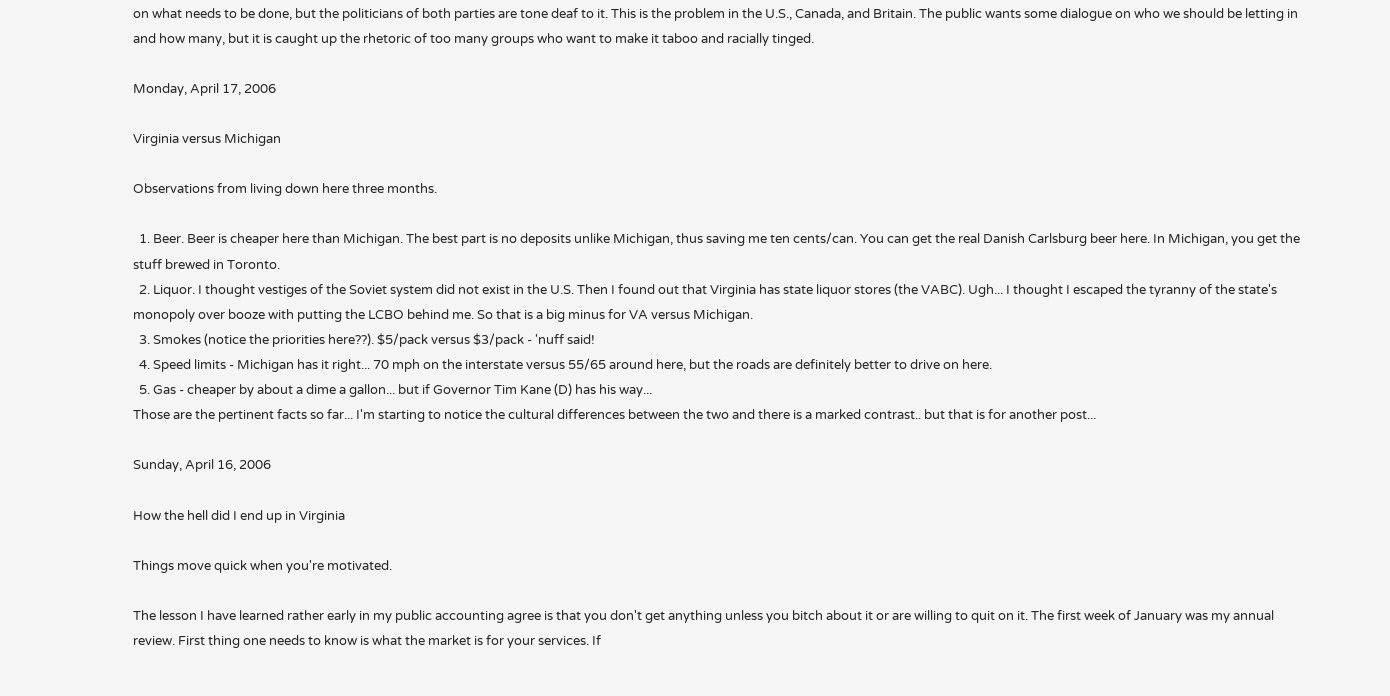on what needs to be done, but the politicians of both parties are tone deaf to it. This is the problem in the U.S., Canada, and Britain. The public wants some dialogue on who we should be letting in and how many, but it is caught up the rhetoric of too many groups who want to make it taboo and racially tinged.

Monday, April 17, 2006

Virginia versus Michigan

Observations from living down here three months.

  1. Beer. Beer is cheaper here than Michigan. The best part is no deposits unlike Michigan, thus saving me ten cents/can. You can get the real Danish Carlsburg beer here. In Michigan, you get the stuff brewed in Toronto.
  2. Liquor. I thought vestiges of the Soviet system did not exist in the U.S. Then I found out that Virginia has state liquor stores (the VABC). Ugh... I thought I escaped the tyranny of the state's monopoly over booze with putting the LCBO behind me. So that is a big minus for VA versus Michigan.
  3. Smokes (notice the priorities here??). $5/pack versus $3/pack - 'nuff said!
  4. Speed limits - Michigan has it right... 70 mph on the interstate versus 55/65 around here, but the roads are definitely better to drive on here.
  5. Gas - cheaper by about a dime a gallon... but if Governor Tim Kane (D) has his way...
Those are the pertinent facts so far... I'm starting to notice the cultural differences between the two and there is a marked contrast.. but that is for another post...

Sunday, April 16, 2006

How the hell did I end up in Virginia

Things move quick when you're motivated.

The lesson I have learned rather early in my public accounting agree is that you don't get anything unless you bitch about it or are willing to quit on it. The first week of January was my annual review. First thing one needs to know is what the market is for your services. If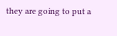they are going to put a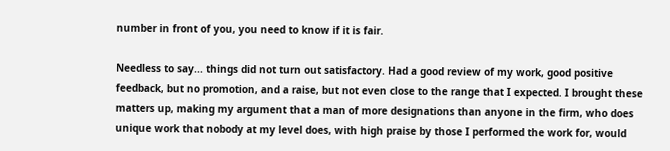number in front of you, you need to know if it is fair.

Needless to say... things did not turn out satisfactory. Had a good review of my work, good positive feedback, but no promotion, and a raise, but not even close to the range that I expected. I brought these matters up, making my argument that a man of more designations than anyone in the firm, who does unique work that nobody at my level does, with high praise by those I performed the work for, would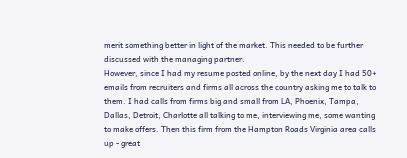merit something better in light of the market. This needed to be further discussed with the managing partner.
However, since I had my resume posted online, by the next day I had 50+ emails from recruiters and firms all across the country asking me to talk to them. I had calls from firms big and small from LA, Phoenix, Tampa, Dallas, Detroit, Charlotte all talking to me, interviewing me, some wanting to make offers. Then this firm from the Hampton Roads Virginia area calls up - great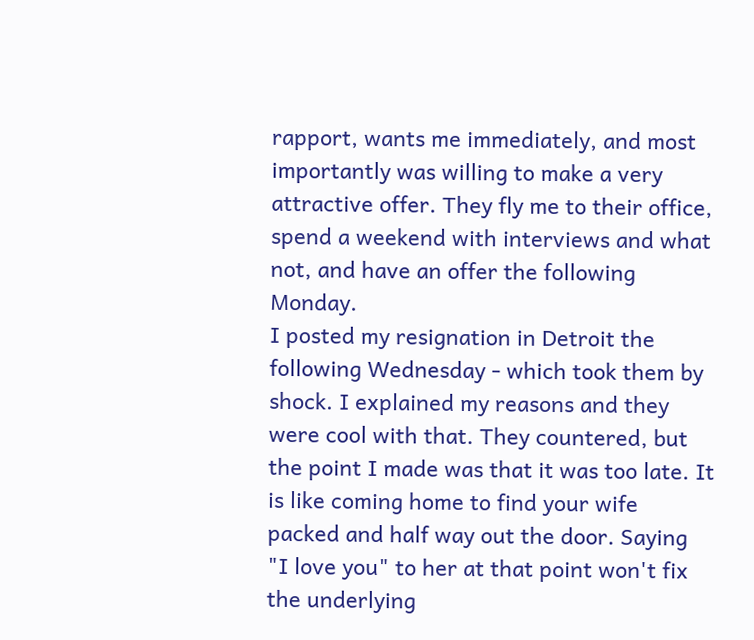rapport, wants me immediately, and most importantly was willing to make a very attractive offer. They fly me to their office, spend a weekend with interviews and what not, and have an offer the following Monday.
I posted my resignation in Detroit the following Wednesday - which took them by shock. I explained my reasons and they were cool with that. They countered, but the point I made was that it was too late. It is like coming home to find your wife packed and half way out the door. Saying "I love you" to her at that point won't fix the underlying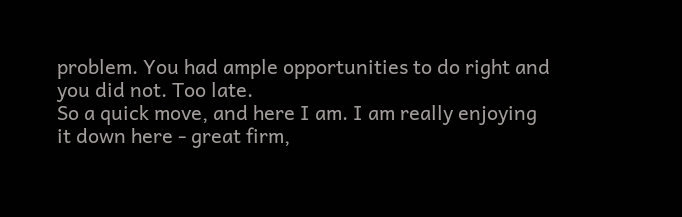problem. You had ample opportunities to do right and you did not. Too late.
So a quick move, and here I am. I am really enjoying it down here - great firm,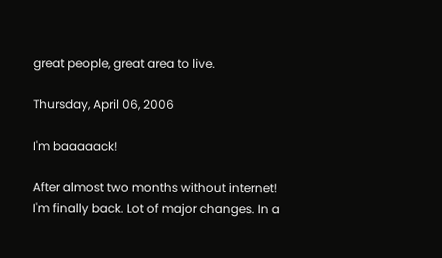great people, great area to live.

Thursday, April 06, 2006

I'm baaaaack!

After almost two months without internet! I'm finally back. Lot of major changes. In a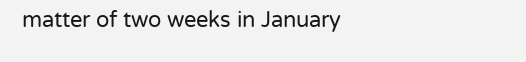matter of two weeks in January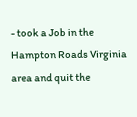- took a Job in the Hampton Roads Virginia area and quit the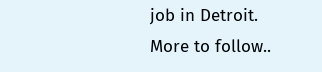job in Detroit.
More to follow..